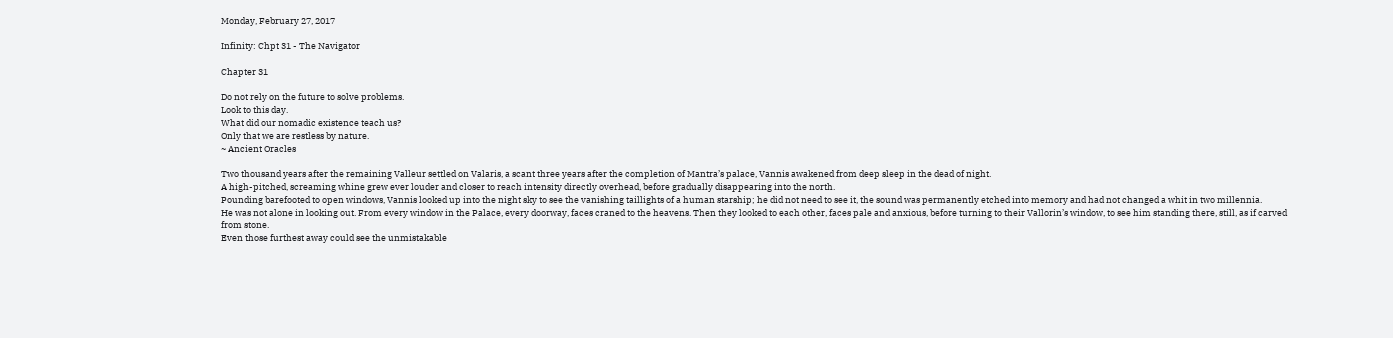Monday, February 27, 2017

Infinity: Chpt 31 - The Navigator

Chapter 31

Do not rely on the future to solve problems.
Look to this day.
What did our nomadic existence teach us?
Only that we are restless by nature.
~ Ancient Oracles

Two thousand years after the remaining Valleur settled on Valaris, a scant three years after the completion of Mantra’s palace, Vannis awakened from deep sleep in the dead of night.
A high-pitched, screaming whine grew ever louder and closer to reach intensity directly overhead, before gradually disappearing into the north.
Pounding barefooted to open windows, Vannis looked up into the night sky to see the vanishing taillights of a human starship; he did not need to see it, the sound was permanently etched into memory and had not changed a whit in two millennia.
He was not alone in looking out. From every window in the Palace, every doorway, faces craned to the heavens. Then they looked to each other, faces pale and anxious, before turning to their Vallorin’s window, to see him standing there, still, as if carved from stone.
Even those furthest away could see the unmistakable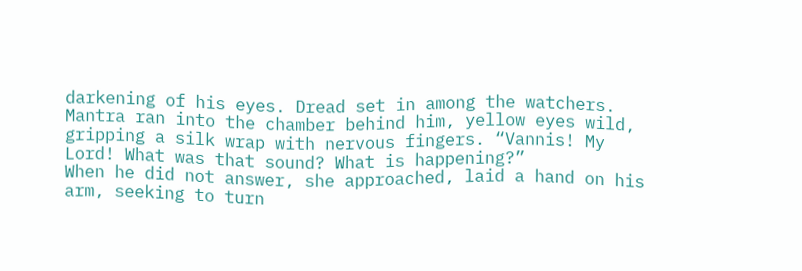darkening of his eyes. Dread set in among the watchers.
Mantra ran into the chamber behind him, yellow eyes wild, gripping a silk wrap with nervous fingers. “Vannis! My Lord! What was that sound? What is happening?”
When he did not answer, she approached, laid a hand on his arm, seeking to turn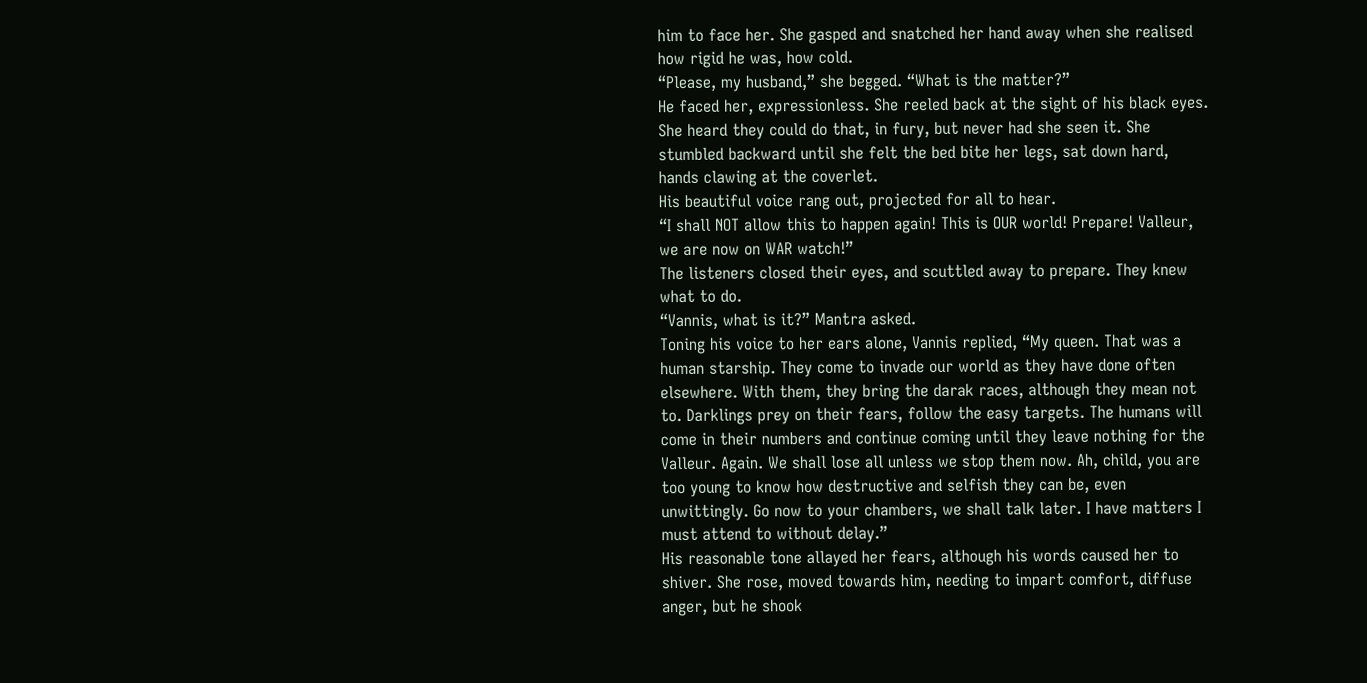him to face her. She gasped and snatched her hand away when she realised how rigid he was, how cold.
“Please, my husband,” she begged. “What is the matter?”
He faced her, expressionless. She reeled back at the sight of his black eyes. She heard they could do that, in fury, but never had she seen it. She stumbled backward until she felt the bed bite her legs, sat down hard, hands clawing at the coverlet.
His beautiful voice rang out, projected for all to hear.
“I shall NOT allow this to happen again! This is OUR world! Prepare! Valleur, we are now on WAR watch!”
The listeners closed their eyes, and scuttled away to prepare. They knew what to do.
“Vannis, what is it?” Mantra asked.
Toning his voice to her ears alone, Vannis replied, “My queen. That was a human starship. They come to invade our world as they have done often elsewhere. With them, they bring the darak races, although they mean not to. Darklings prey on their fears, follow the easy targets. The humans will come in their numbers and continue coming until they leave nothing for the Valleur. Again. We shall lose all unless we stop them now. Ah, child, you are too young to know how destructive and selfish they can be, even unwittingly. Go now to your chambers, we shall talk later. I have matters I must attend to without delay.”
His reasonable tone allayed her fears, although his words caused her to shiver. She rose, moved towards him, needing to impart comfort, diffuse anger, but he shook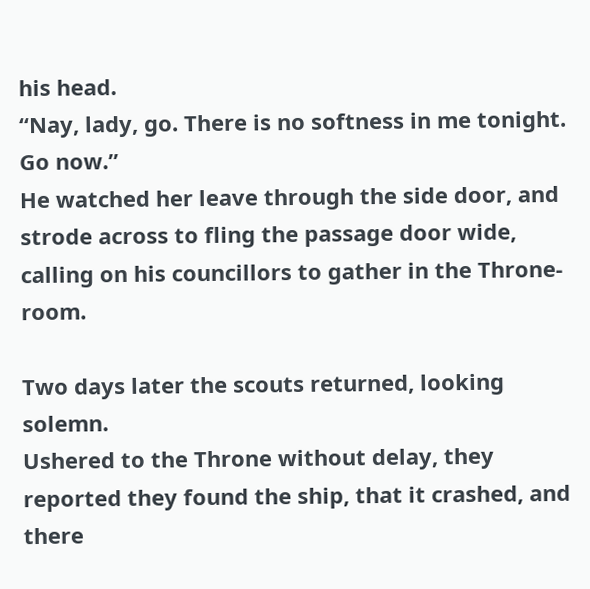his head.
“Nay, lady, go. There is no softness in me tonight. Go now.”
He watched her leave through the side door, and strode across to fling the passage door wide, calling on his councillors to gather in the Throne-room.

Two days later the scouts returned, looking solemn.
Ushered to the Throne without delay, they reported they found the ship, that it crashed, and there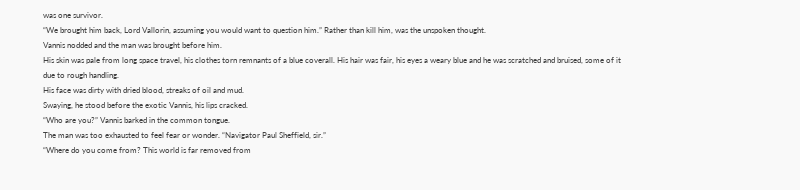was one survivor.
“We brought him back, Lord Vallorin, assuming you would want to question him.” Rather than kill him, was the unspoken thought.
Vannis nodded and the man was brought before him.
His skin was pale from long space travel, his clothes torn remnants of a blue coverall. His hair was fair, his eyes a weary blue and he was scratched and bruised, some of it due to rough handling.
His face was dirty with dried blood, streaks of oil and mud.
Swaying, he stood before the exotic Vannis, his lips cracked.
“Who are you?” Vannis barked in the common tongue.
The man was too exhausted to feel fear or wonder. “Navigator Paul Sheffield, sir.”
“Where do you come from? This world is far removed from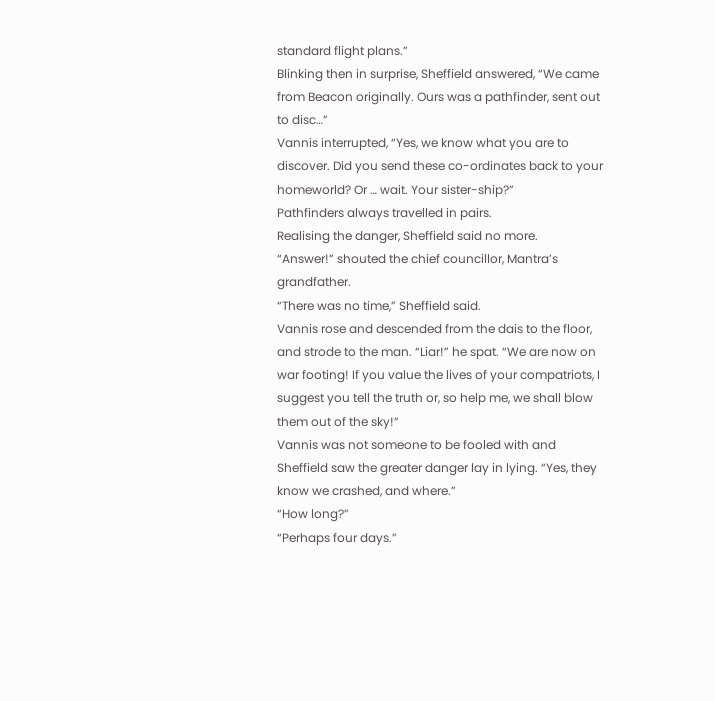standard flight plans.”
Blinking then in surprise, Sheffield answered, “We came from Beacon originally. Ours was a pathfinder, sent out to disc…”
Vannis interrupted, “Yes, we know what you are to discover. Did you send these co-ordinates back to your homeworld? Or … wait. Your sister-ship?”
Pathfinders always travelled in pairs.
Realising the danger, Sheffield said no more.
“Answer!” shouted the chief councillor, Mantra’s grandfather.
“There was no time,” Sheffield said.
Vannis rose and descended from the dais to the floor, and strode to the man. “Liar!” he spat. “We are now on war footing! If you value the lives of your compatriots, I suggest you tell the truth or, so help me, we shall blow them out of the sky!”
Vannis was not someone to be fooled with and Sheffield saw the greater danger lay in lying. “Yes, they know we crashed, and where.”
“How long?”
“Perhaps four days.”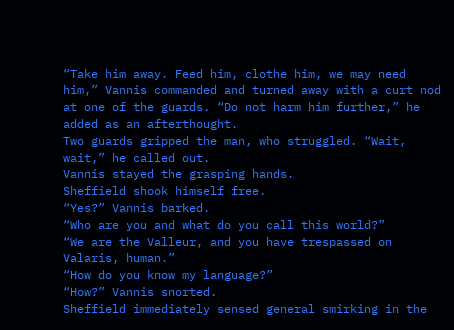“Take him away. Feed him, clothe him, we may need him,” Vannis commanded and turned away with a curt nod at one of the guards. “Do not harm him further,” he added as an afterthought.
Two guards gripped the man, who struggled. “Wait, wait,” he called out.
Vannis stayed the grasping hands.
Sheffield shook himself free.
“Yes?” Vannis barked.
“Who are you and what do you call this world?”
“We are the Valleur, and you have trespassed on Valaris, human.”
“How do you know my language?”
“How?” Vannis snorted.
Sheffield immediately sensed general smirking in the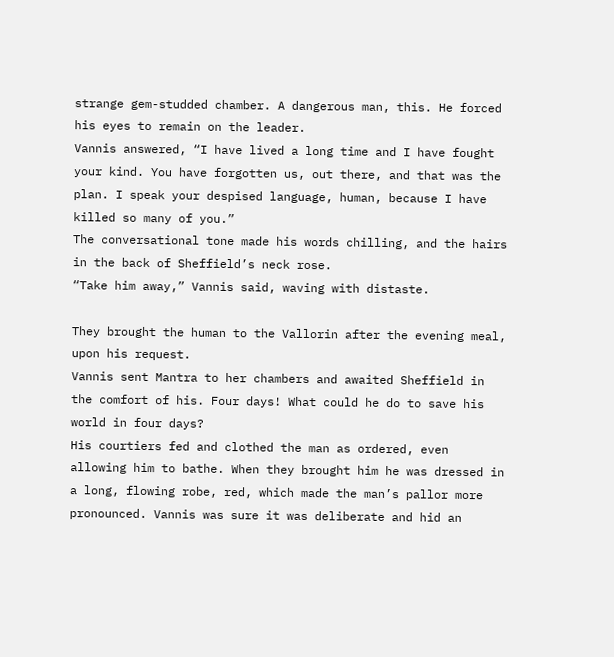strange gem-studded chamber. A dangerous man, this. He forced his eyes to remain on the leader.
Vannis answered, “I have lived a long time and I have fought your kind. You have forgotten us, out there, and that was the plan. I speak your despised language, human, because I have killed so many of you.”
The conversational tone made his words chilling, and the hairs in the back of Sheffield’s neck rose.
“Take him away,” Vannis said, waving with distaste.

They brought the human to the Vallorin after the evening meal, upon his request.
Vannis sent Mantra to her chambers and awaited Sheffield in the comfort of his. Four days! What could he do to save his world in four days?
His courtiers fed and clothed the man as ordered, even allowing him to bathe. When they brought him he was dressed in a long, flowing robe, red, which made the man’s pallor more pronounced. Vannis was sure it was deliberate and hid an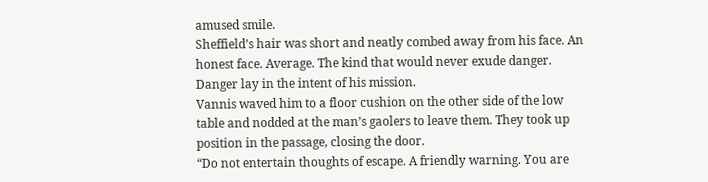amused smile.
Sheffield’s hair was short and neatly combed away from his face. An honest face. Average. The kind that would never exude danger. Danger lay in the intent of his mission.
Vannis waved him to a floor cushion on the other side of the low table and nodded at the man’s gaolers to leave them. They took up position in the passage, closing the door.
“Do not entertain thoughts of escape. A friendly warning. You are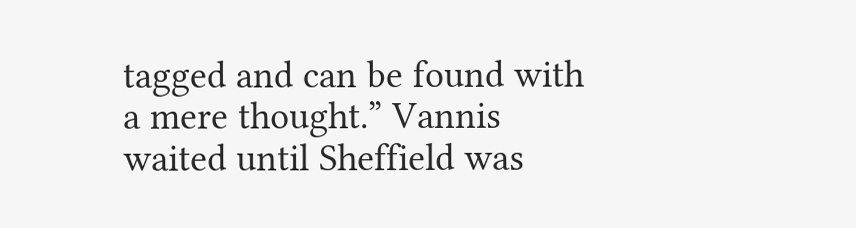tagged and can be found with a mere thought.” Vannis waited until Sheffield was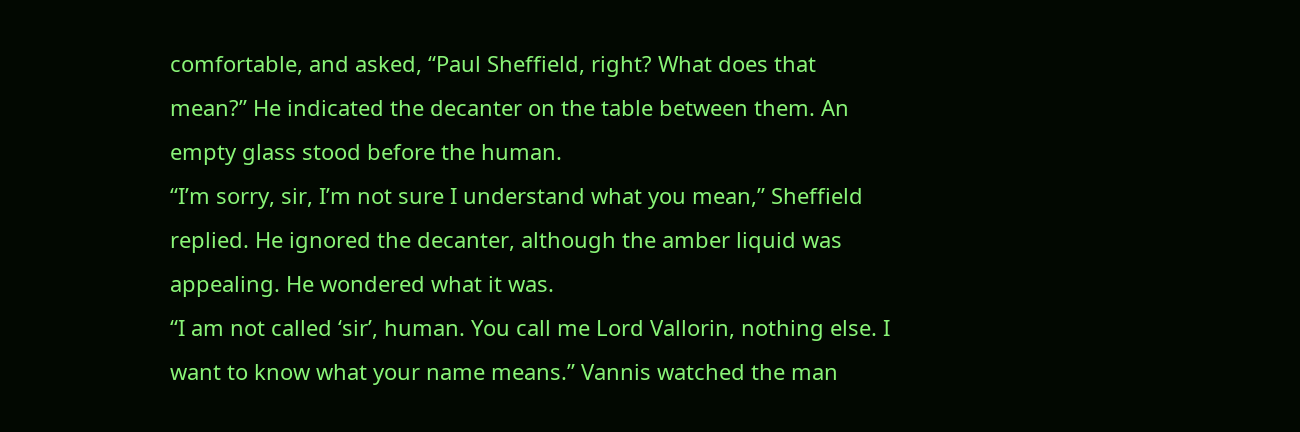comfortable, and asked, “Paul Sheffield, right? What does that mean?” He indicated the decanter on the table between them. An empty glass stood before the human.
“I’m sorry, sir, I’m not sure I understand what you mean,” Sheffield replied. He ignored the decanter, although the amber liquid was appealing. He wondered what it was.
“I am not called ‘sir’, human. You call me Lord Vallorin, nothing else. I want to know what your name means.” Vannis watched the man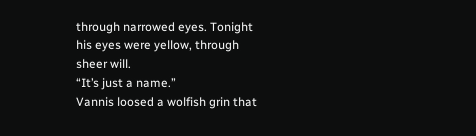through narrowed eyes. Tonight his eyes were yellow, through sheer will.
“It’s just a name.”
Vannis loosed a wolfish grin that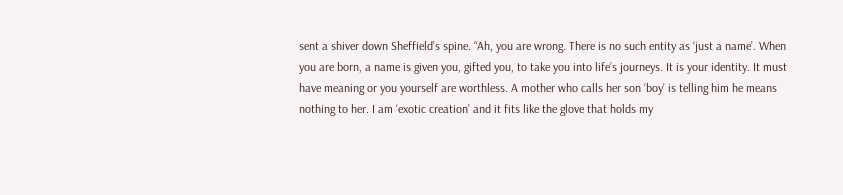sent a shiver down Sheffield’s spine. “Ah, you are wrong. There is no such entity as ‘just a name’. When you are born, a name is given you, gifted you, to take you into life’s journeys. It is your identity. It must have meaning or you yourself are worthless. A mother who calls her son ‘boy’ is telling him he means nothing to her. I am ‘exotic creation’ and it fits like the glove that holds my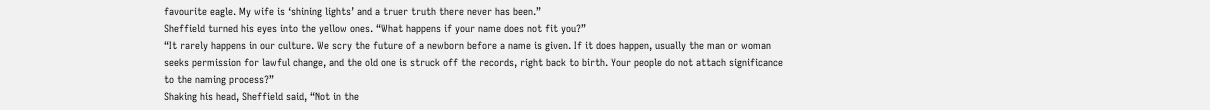favourite eagle. My wife is ‘shining lights’ and a truer truth there never has been.”
Sheffield turned his eyes into the yellow ones. “What happens if your name does not fit you?”
“It rarely happens in our culture. We scry the future of a newborn before a name is given. If it does happen, usually the man or woman seeks permission for lawful change, and the old one is struck off the records, right back to birth. Your people do not attach significance to the naming process?”
Shaking his head, Sheffield said, “Not in the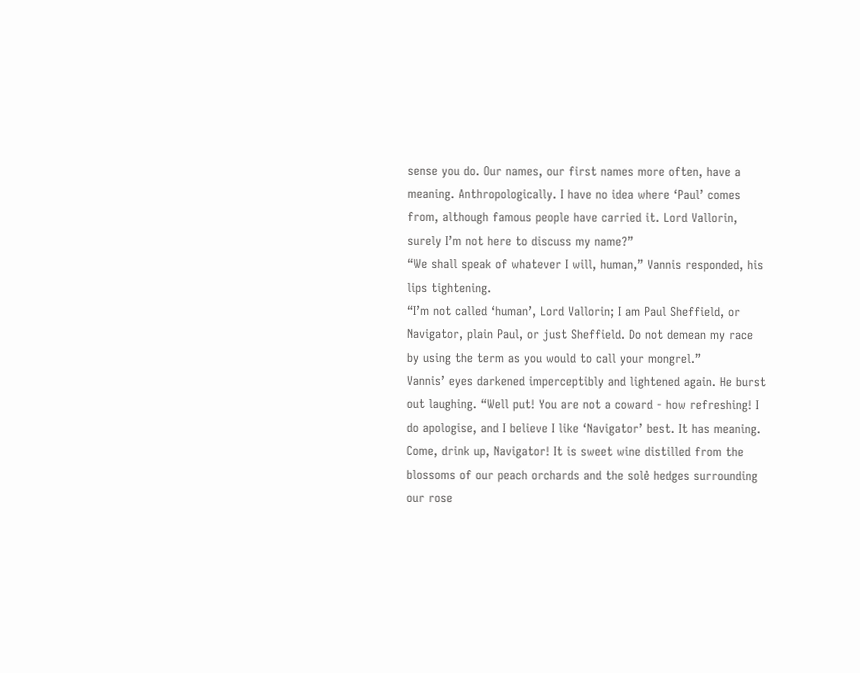sense you do. Our names, our first names more often, have a meaning. Anthropologically. I have no idea where ‘Paul’ comes from, although famous people have carried it. Lord Vallorin, surely I’m not here to discuss my name?”
“We shall speak of whatever I will, human,” Vannis responded, his lips tightening.
“I’m not called ‘human’, Lord Vallorin; I am Paul Sheffield, or Navigator, plain Paul, or just Sheffield. Do not demean my race by using the term as you would to call your mongrel.”
Vannis’ eyes darkened imperceptibly and lightened again. He burst out laughing. “Well put! You are not a coward - how refreshing! I do apologise, and I believe I like ‘Navigator’ best. It has meaning. Come, drink up, Navigator! It is sweet wine distilled from the blossoms of our peach orchards and the solẻ hedges surrounding our rose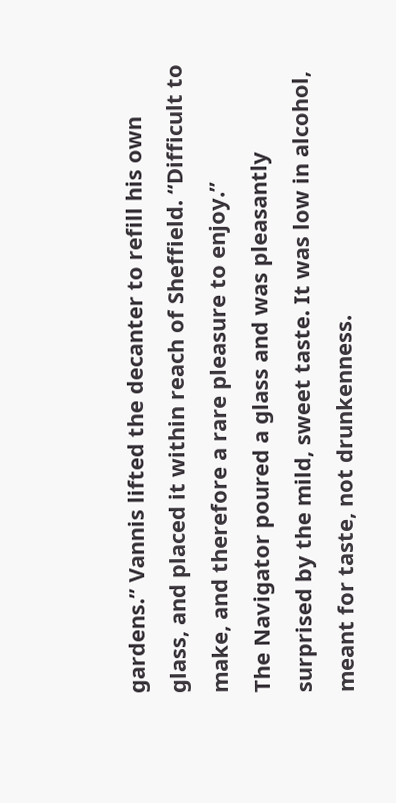gardens.” Vannis lifted the decanter to refill his own glass, and placed it within reach of Sheffield. “Difficult to make, and therefore a rare pleasure to enjoy.”
The Navigator poured a glass and was pleasantly surprised by the mild, sweet taste. It was low in alcohol, meant for taste, not drunkenness.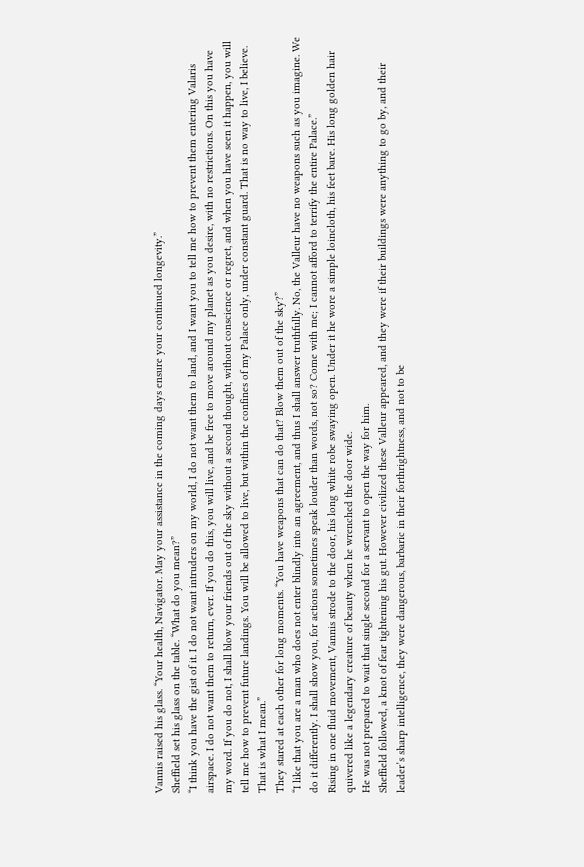Vannis raised his glass. “Your health, Navigator. May your assistance in the coming days ensure your continued longevity.”
Sheffield set his glass on the table. “What do you mean?”
“I think you have the gist of it. I do not want intruders on my world, I do not want them to land, and I want you to tell me how to prevent them entering Valaris airspace. I do not want them to return, ever. If you do this, you will live, and be free to move around my planet as you desire, with no restrictions. On this you have my word. If you do not, I shall blow your friends out of the sky without a second thought, without conscience or regret, and when you have seen it happen, you will tell me how to prevent future landings. You will be allowed to live, but within the confines of my Palace only, under constant guard. That is no way to live, I believe. That is what I mean.”
They stared at each other for long moments. “You have weapons that can do that? Blow them out of the sky?”
“I like that you are a man who does not enter blindly into an agreement, and thus I shall answer truthfully. No, the Valleur have no weapons such as you imagine. We do it differently. I shall show you, for actions sometimes speak louder than words, not so? Come with me; I cannot afford to terrify the entire Palace.”
Rising in one fluid movement, Vannis strode to the door, his long white robe swaying open. Under it he wore a simple loincloth, his feet bare. His long golden hair quivered like a legendary creature of beauty when he wrenched the door wide.
He was not prepared to wait that single second for a servant to open the way for him.
Sheffield followed, a knot of fear tightening his gut. However civilized these Valleur appeared, and they were if their buildings were anything to go by, and their leader’s sharp intelligence, they were dangerous, barbaric in their forthrightness, and not to be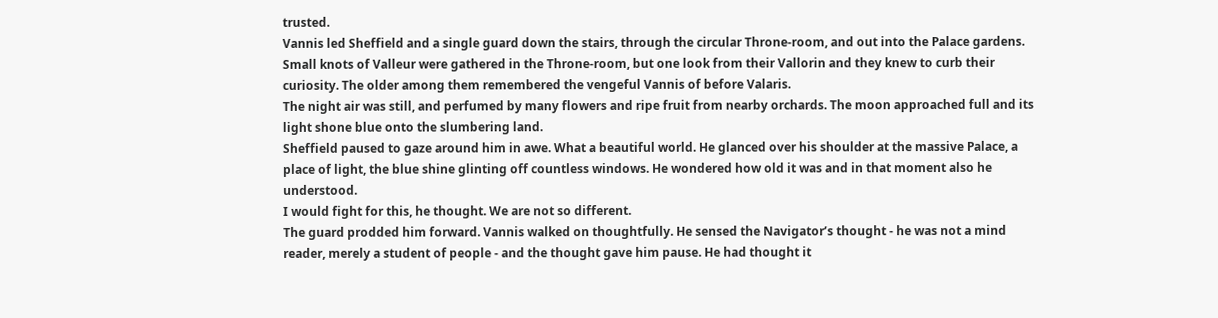trusted.
Vannis led Sheffield and a single guard down the stairs, through the circular Throne-room, and out into the Palace gardens.
Small knots of Valleur were gathered in the Throne-room, but one look from their Vallorin and they knew to curb their curiosity. The older among them remembered the vengeful Vannis of before Valaris.
The night air was still, and perfumed by many flowers and ripe fruit from nearby orchards. The moon approached full and its light shone blue onto the slumbering land.
Sheffield paused to gaze around him in awe. What a beautiful world. He glanced over his shoulder at the massive Palace, a place of light, the blue shine glinting off countless windows. He wondered how old it was and in that moment also he understood.
I would fight for this, he thought. We are not so different.
The guard prodded him forward. Vannis walked on thoughtfully. He sensed the Navigator’s thought - he was not a mind reader, merely a student of people - and the thought gave him pause. He had thought it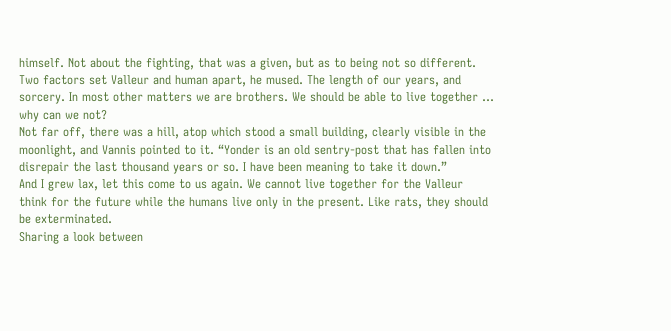himself. Not about the fighting, that was a given, but as to being not so different.
Two factors set Valleur and human apart, he mused. The length of our years, and sorcery. In most other matters we are brothers. We should be able to live together … why can we not?
Not far off, there was a hill, atop which stood a small building, clearly visible in the moonlight, and Vannis pointed to it. “Yonder is an old sentry-post that has fallen into disrepair the last thousand years or so. I have been meaning to take it down.”
And I grew lax, let this come to us again. We cannot live together for the Valleur think for the future while the humans live only in the present. Like rats, they should be exterminated.
Sharing a look between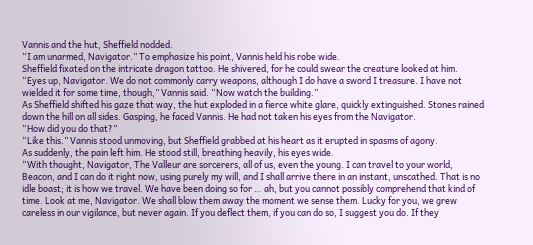Vannis and the hut, Sheffield nodded.
“I am unarmed, Navigator.” To emphasize his point, Vannis held his robe wide.
Sheffield fixated on the intricate dragon tattoo. He shivered, for he could swear the creature looked at him.
“Eyes up, Navigator. We do not commonly carry weapons, although I do have a sword I treasure. I have not wielded it for some time, though,” Vannis said. “Now watch the building.”
As Sheffield shifted his gaze that way, the hut exploded in a fierce white glare, quickly extinguished. Stones rained down the hill on all sides. Gasping, he faced Vannis. He had not taken his eyes from the Navigator.
“How did you do that?”
“Like this.” Vannis stood unmoving, but Sheffield grabbed at his heart as it erupted in spasms of agony.
As suddenly, the pain left him. He stood still, breathing heavily, his eyes wide.
“With thought, Navigator, The Valleur are sorcerers, all of us, even the young. I can travel to your world, Beacon, and I can do it right now, using purely my will, and I shall arrive there in an instant, unscathed. That is no idle boast; it is how we travel. We have been doing so for … ah, but you cannot possibly comprehend that kind of time. Look at me, Navigator. We shall blow them away the moment we sense them. Lucky for you, we grew careless in our vigilance, but never again. If you deflect them, if you can do so, I suggest you do. If they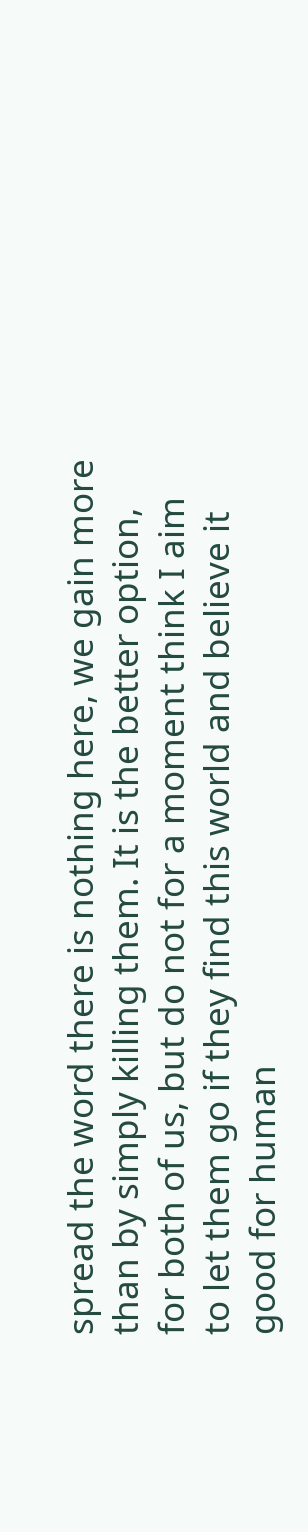spread the word there is nothing here, we gain more than by simply killing them. It is the better option, for both of us, but do not for a moment think I aim to let them go if they find this world and believe it good for human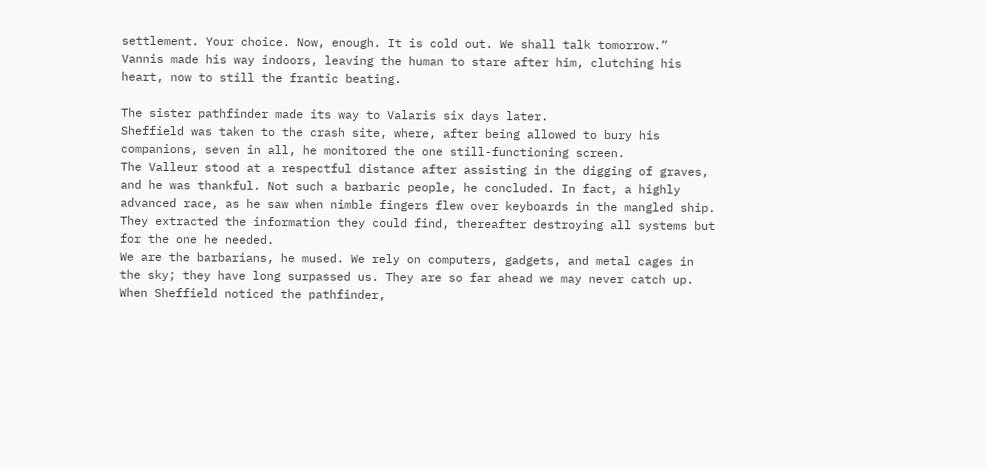settlement. Your choice. Now, enough. It is cold out. We shall talk tomorrow.”
Vannis made his way indoors, leaving the human to stare after him, clutching his heart, now to still the frantic beating.

The sister pathfinder made its way to Valaris six days later.
Sheffield was taken to the crash site, where, after being allowed to bury his companions, seven in all, he monitored the one still-functioning screen.
The Valleur stood at a respectful distance after assisting in the digging of graves, and he was thankful. Not such a barbaric people, he concluded. In fact, a highly advanced race, as he saw when nimble fingers flew over keyboards in the mangled ship. They extracted the information they could find, thereafter destroying all systems but for the one he needed.
We are the barbarians, he mused. We rely on computers, gadgets, and metal cages in the sky; they have long surpassed us. They are so far ahead we may never catch up.
When Sheffield noticed the pathfinder,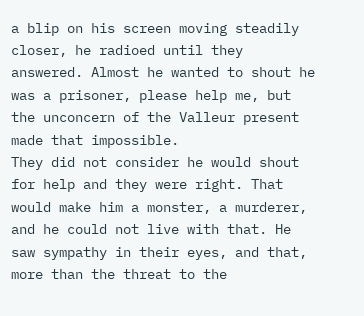a blip on his screen moving steadily closer, he radioed until they answered. Almost he wanted to shout he was a prisoner, please help me, but the unconcern of the Valleur present made that impossible.
They did not consider he would shout for help and they were right. That would make him a monster, a murderer, and he could not live with that. He saw sympathy in their eyes, and that, more than the threat to the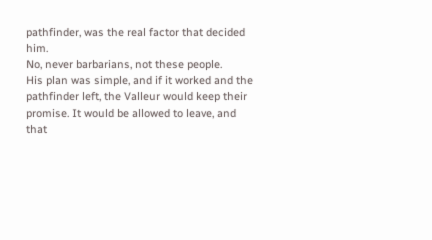pathfinder, was the real factor that decided him.
No, never barbarians, not these people.
His plan was simple, and if it worked and the pathfinder left, the Valleur would keep their promise. It would be allowed to leave, and that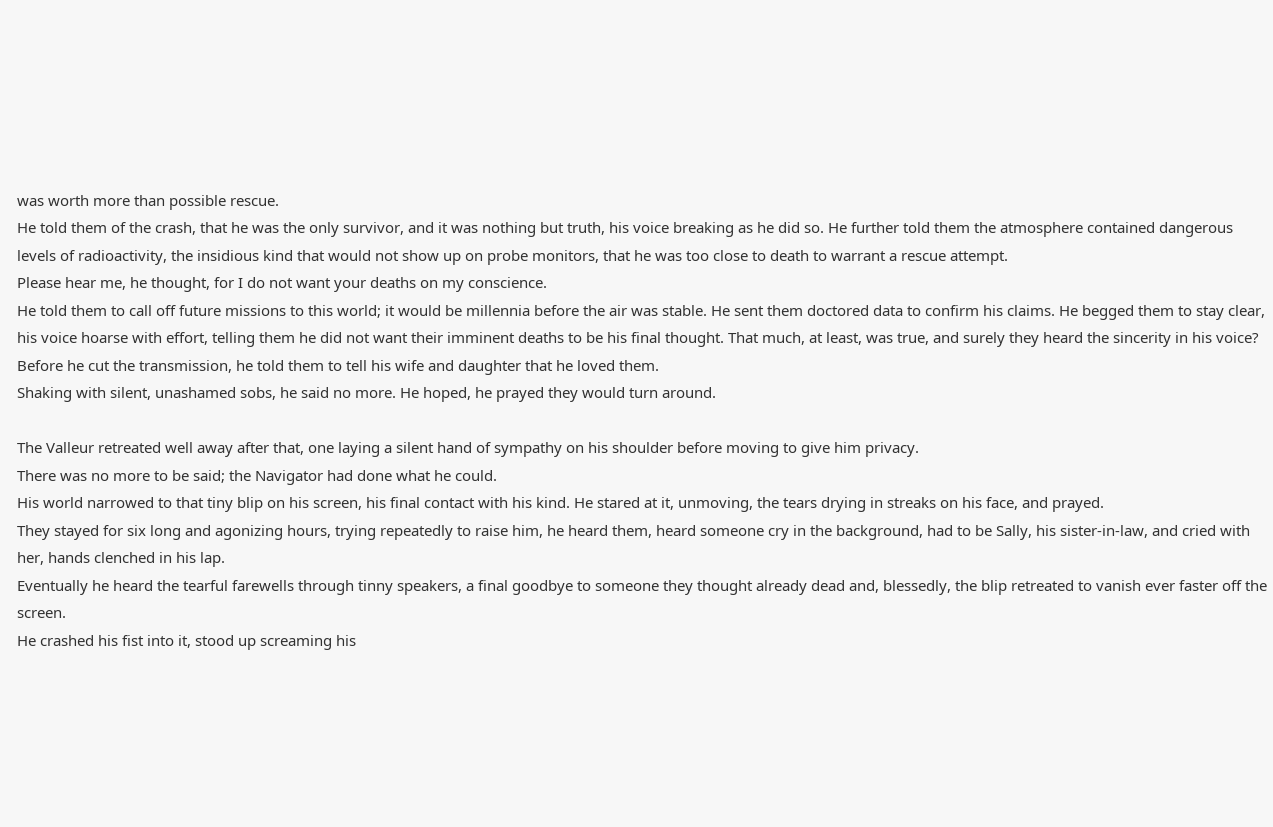was worth more than possible rescue.
He told them of the crash, that he was the only survivor, and it was nothing but truth, his voice breaking as he did so. He further told them the atmosphere contained dangerous levels of radioactivity, the insidious kind that would not show up on probe monitors, that he was too close to death to warrant a rescue attempt.
Please hear me, he thought, for I do not want your deaths on my conscience.
He told them to call off future missions to this world; it would be millennia before the air was stable. He sent them doctored data to confirm his claims. He begged them to stay clear, his voice hoarse with effort, telling them he did not want their imminent deaths to be his final thought. That much, at least, was true, and surely they heard the sincerity in his voice? Before he cut the transmission, he told them to tell his wife and daughter that he loved them.
Shaking with silent, unashamed sobs, he said no more. He hoped, he prayed they would turn around.

The Valleur retreated well away after that, one laying a silent hand of sympathy on his shoulder before moving to give him privacy.
There was no more to be said; the Navigator had done what he could.
His world narrowed to that tiny blip on his screen, his final contact with his kind. He stared at it, unmoving, the tears drying in streaks on his face, and prayed.
They stayed for six long and agonizing hours, trying repeatedly to raise him, he heard them, heard someone cry in the background, had to be Sally, his sister-in-law, and cried with her, hands clenched in his lap.
Eventually he heard the tearful farewells through tinny speakers, a final goodbye to someone they thought already dead and, blessedly, the blip retreated to vanish ever faster off the screen.
He crashed his fist into it, stood up screaming his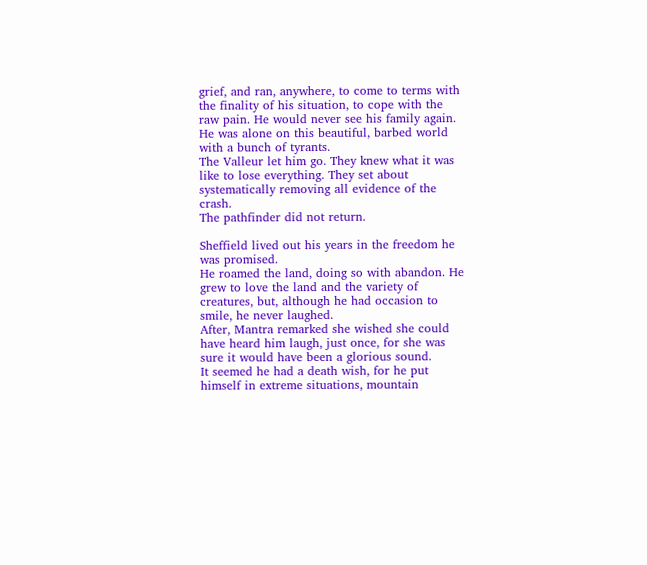grief, and ran, anywhere, to come to terms with the finality of his situation, to cope with the raw pain. He would never see his family again. He was alone on this beautiful, barbed world with a bunch of tyrants.
The Valleur let him go. They knew what it was like to lose everything. They set about systematically removing all evidence of the crash.
The pathfinder did not return.

Sheffield lived out his years in the freedom he was promised.
He roamed the land, doing so with abandon. He grew to love the land and the variety of creatures, but, although he had occasion to smile, he never laughed.
After, Mantra remarked she wished she could have heard him laugh, just once, for she was sure it would have been a glorious sound.
It seemed he had a death wish, for he put himself in extreme situations, mountain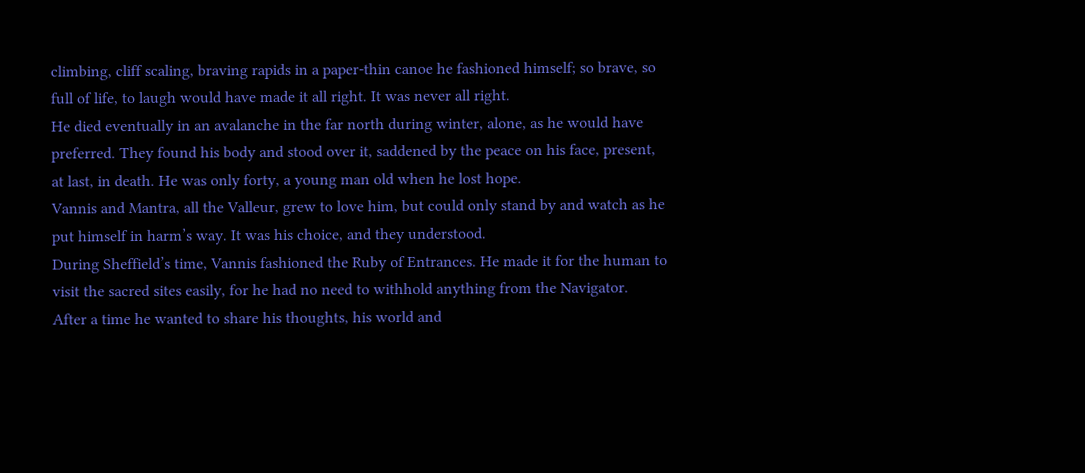climbing, cliff scaling, braving rapids in a paper-thin canoe he fashioned himself; so brave, so full of life, to laugh would have made it all right. It was never all right.
He died eventually in an avalanche in the far north during winter, alone, as he would have preferred. They found his body and stood over it, saddened by the peace on his face, present, at last, in death. He was only forty, a young man old when he lost hope.
Vannis and Mantra, all the Valleur, grew to love him, but could only stand by and watch as he put himself in harm’s way. It was his choice, and they understood.
During Sheffield’s time, Vannis fashioned the Ruby of Entrances. He made it for the human to visit the sacred sites easily, for he had no need to withhold anything from the Navigator.
After a time he wanted to share his thoughts, his world and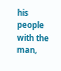his people with the man,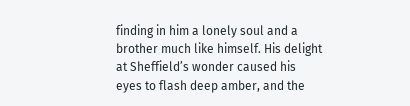finding in him a lonely soul and a brother much like himself. His delight at Sheffield’s wonder caused his eyes to flash deep amber, and the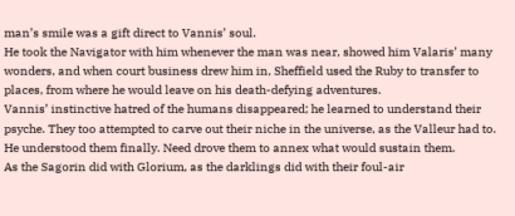man’s smile was a gift direct to Vannis’ soul.
He took the Navigator with him whenever the man was near, showed him Valaris’ many wonders, and when court business drew him in, Sheffield used the Ruby to transfer to places, from where he would leave on his death-defying adventures.
Vannis’ instinctive hatred of the humans disappeared; he learned to understand their psyche. They too attempted to carve out their niche in the universe, as the Valleur had to. He understood them finally. Need drove them to annex what would sustain them.
As the Sagorin did with Glorium, as the darklings did with their foul-air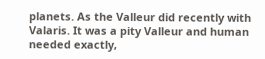planets. As the Valleur did recently with Valaris. It was a pity Valleur and human needed exactly,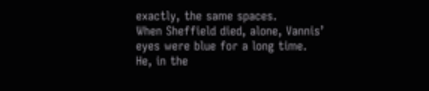exactly, the same spaces.
When Sheffield died, alone, Vannis’ eyes were blue for a long time.
He, in the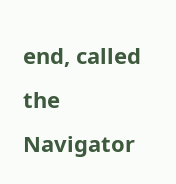end, called the Navigator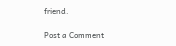friend.

Post a Comment